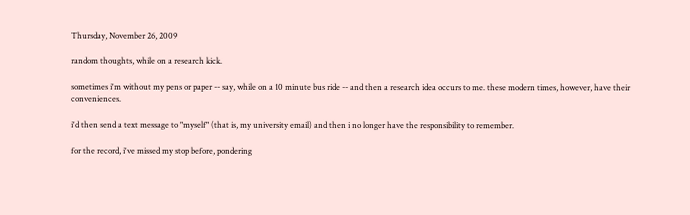Thursday, November 26, 2009

random thoughts, while on a research kick.

sometimes i'm without my pens or paper -- say, while on a 10 minute bus ride -- and then a research idea occurs to me. these modern times, however, have their conveniences.

i'd then send a text message to "myself" (that is, my university email) and then i no longer have the responsibility to remember.

for the record, i've missed my stop before, pondering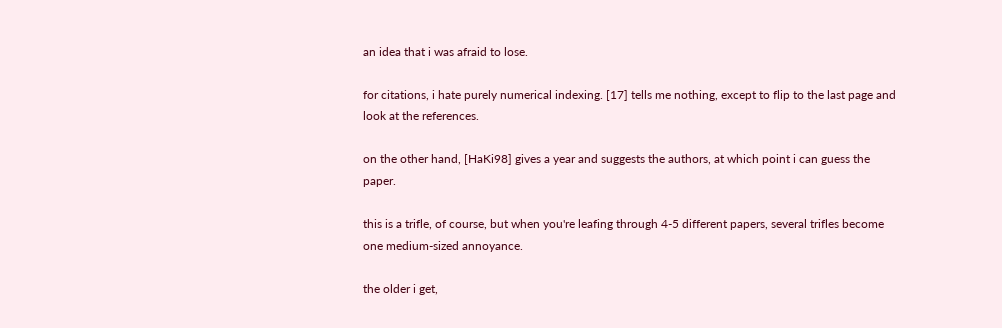an idea that i was afraid to lose.

for citations, i hate purely numerical indexing. [17] tells me nothing, except to flip to the last page and look at the references.

on the other hand, [HaKi98] gives a year and suggests the authors, at which point i can guess the paper.

this is a trifle, of course, but when you're leafing through 4-5 different papers, several trifles become one medium-sized annoyance.

the older i get,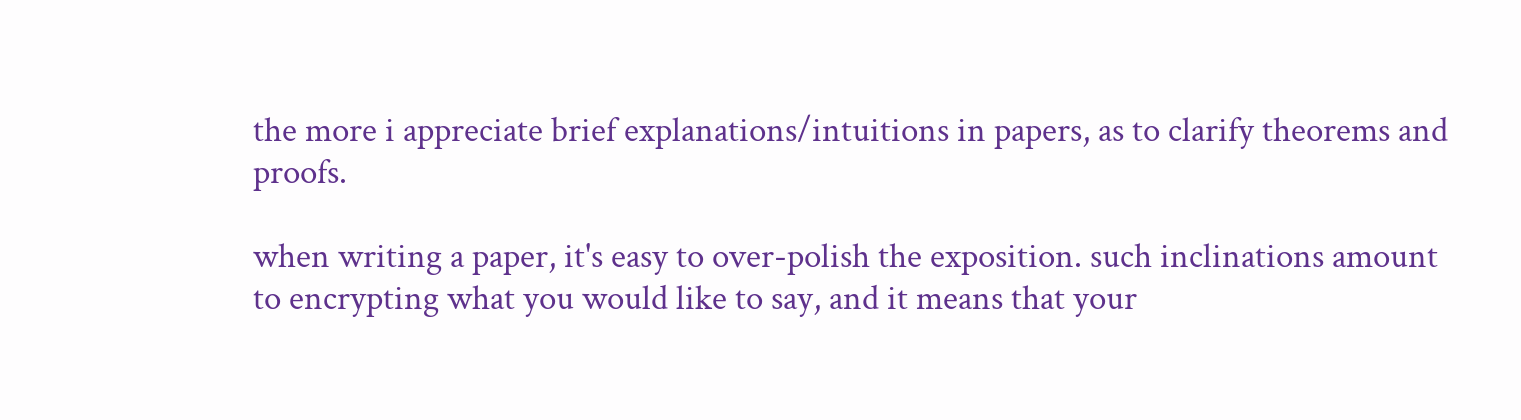the more i appreciate brief explanations/intuitions in papers, as to clarify theorems and proofs.

when writing a paper, it's easy to over-polish the exposition. such inclinations amount to encrypting what you would like to say, and it means that your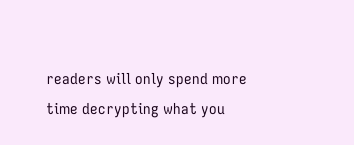readers will only spend more time decrypting what you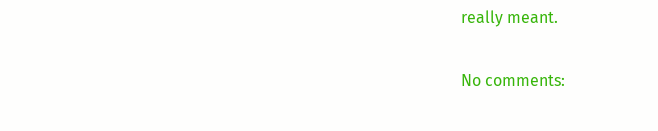really meant.

No comments: